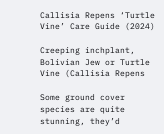Callisia Repens ‘Turtle Vine’ Care Guide (2024)

Creeping inchplant, Bolivian Jew or Turtle Vine (Callisia Repens

Some ground cover species are quite stunning, they’d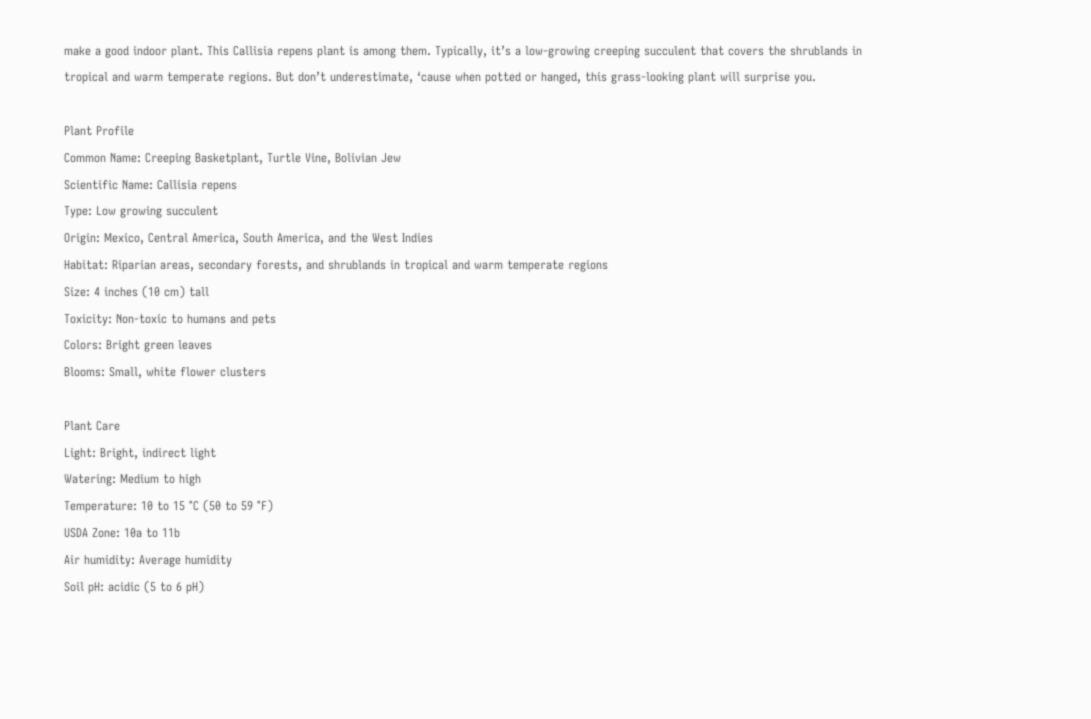make a good indoor plant. This Callisia repens plant is among them. Typically, it’s a low-growing creeping succulent that covers the shrublands in tropical and warm temperate regions. But don’t underestimate, ‘cause when potted or hanged, this grass-looking plant will surprise you.

Plant Profile
Common Name: Creeping Basketplant, Turtle Vine, Bolivian Jew
Scientific Name: Callisia repens
Type: Low growing succulent
Origin: Mexico, Central America, South America, and the West Indies
Habitat: Riparian areas, secondary forests, and shrublands in tropical and warm temperate regions
Size: 4 inches (10 cm) tall
Toxicity: Non-toxic to humans and pets
Colors: Bright green leaves
Blooms: Small, white flower clusters

Plant Care
Light: Bright, indirect light
Watering: Medium to high
Temperature: 10 to 15 °C (50 to 59 °F)
USDA Zone: 10a to 11b
Air humidity: Average humidity
Soil pH: acidic (5 to 6 pH)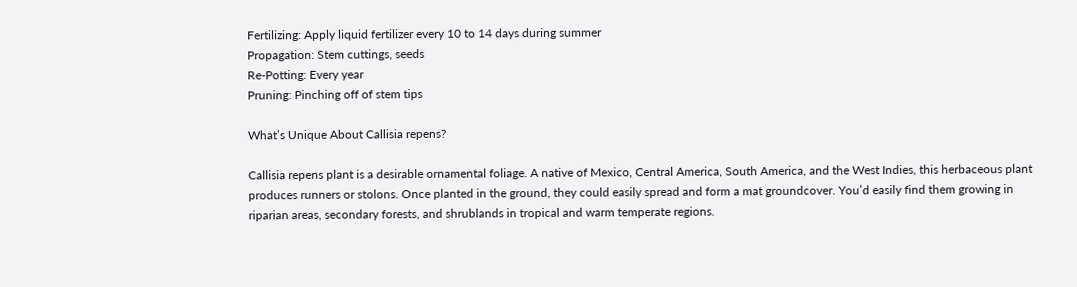Fertilizing: Apply liquid fertilizer every 10 to 14 days during summer
Propagation: Stem cuttings, seeds
Re-Potting: Every year
Pruning: Pinching off of stem tips

What’s Unique About Callisia repens?

Callisia repens plant is a desirable ornamental foliage. A native of Mexico, Central America, South America, and the West Indies, this herbaceous plant produces runners or stolons. Once planted in the ground, they could easily spread and form a mat groundcover. You’d easily find them growing in riparian areas, secondary forests, and shrublands in tropical and warm temperate regions.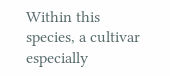Within this species, a cultivar especially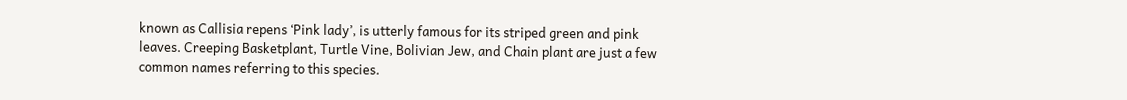known as Callisia repens ‘Pink lady’, is utterly famous for its striped green and pink leaves. Creeping Basketplant, Turtle Vine, Bolivian Jew, and Chain plant are just a few common names referring to this species.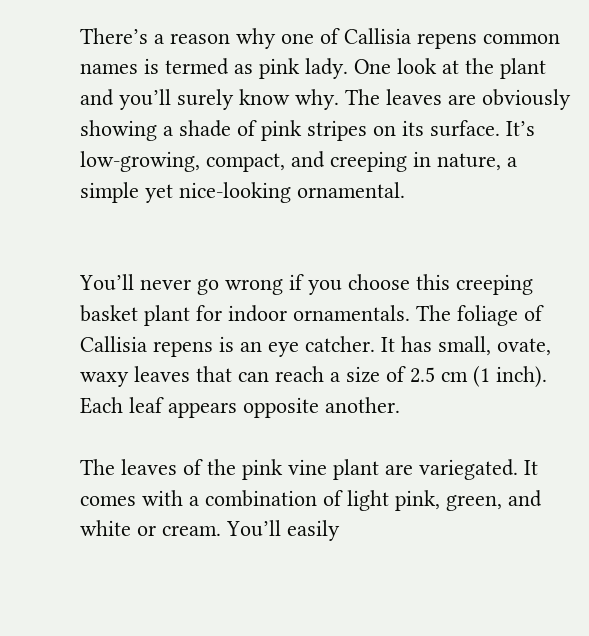There’s a reason why one of Callisia repens common names is termed as pink lady. One look at the plant and you’ll surely know why. The leaves are obviously showing a shade of pink stripes on its surface. It’s low-growing, compact, and creeping in nature, a simple yet nice-looking ornamental.


You’ll never go wrong if you choose this creeping basket plant for indoor ornamentals. The foliage of Callisia repens is an eye catcher. It has small, ovate, waxy leaves that can reach a size of 2.5 cm (1 inch). Each leaf appears opposite another.

The leaves of the pink vine plant are variegated. It comes with a combination of light pink, green, and white or cream. You’ll easily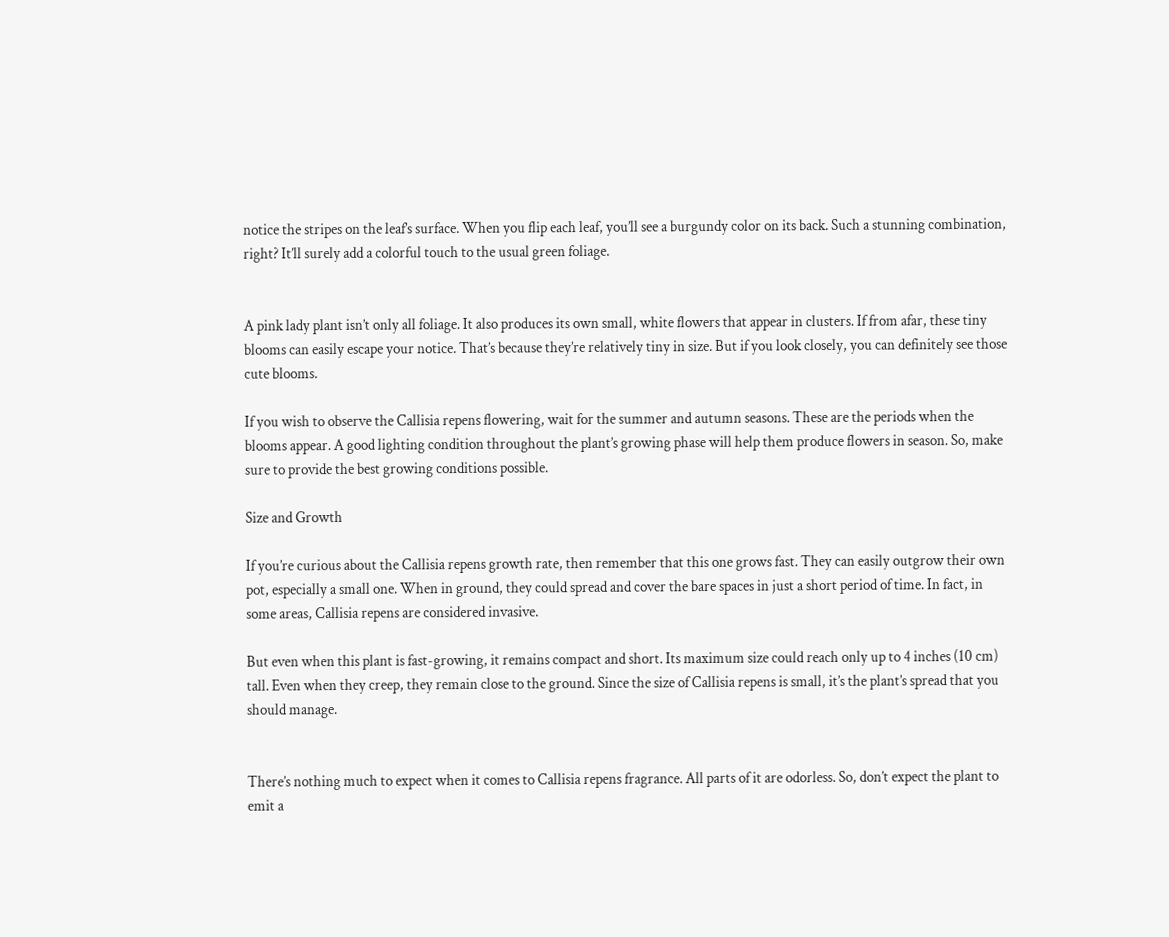notice the stripes on the leaf’s surface. When you flip each leaf, you’ll see a burgundy color on its back. Such a stunning combination, right? It’ll surely add a colorful touch to the usual green foliage.


A pink lady plant isn’t only all foliage. It also produces its own small, white flowers that appear in clusters. If from afar, these tiny blooms can easily escape your notice. That’s because they’re relatively tiny in size. But if you look closely, you can definitely see those cute blooms.

If you wish to observe the Callisia repens flowering, wait for the summer and autumn seasons. These are the periods when the blooms appear. A good lighting condition throughout the plant’s growing phase will help them produce flowers in season. So, make sure to provide the best growing conditions possible.

Size and Growth

If you’re curious about the Callisia repens growth rate, then remember that this one grows fast. They can easily outgrow their own pot, especially a small one. When in ground, they could spread and cover the bare spaces in just a short period of time. In fact, in some areas, Callisia repens are considered invasive.

But even when this plant is fast-growing, it remains compact and short. Its maximum size could reach only up to 4 inches (10 cm) tall. Even when they creep, they remain close to the ground. Since the size of Callisia repens is small, it’s the plant’s spread that you should manage.


There’s nothing much to expect when it comes to Callisia repens fragrance. All parts of it are odorless. So, don’t expect the plant to emit a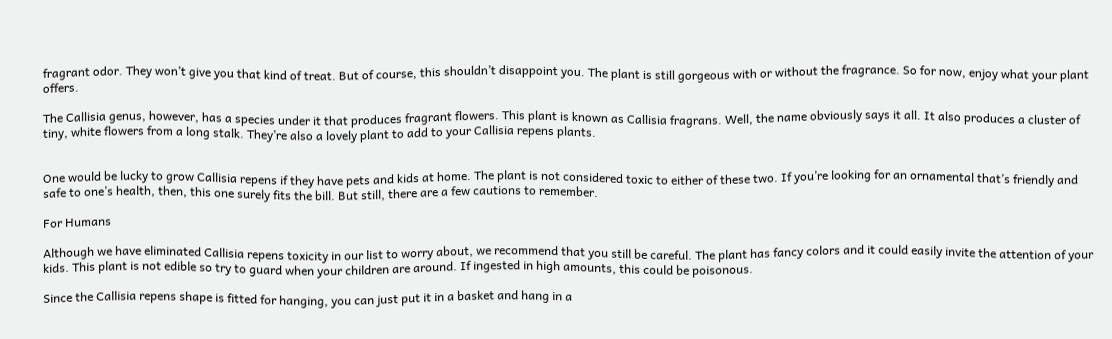fragrant odor. They won’t give you that kind of treat. But of course, this shouldn’t disappoint you. The plant is still gorgeous with or without the fragrance. So for now, enjoy what your plant offers.

The Callisia genus, however, has a species under it that produces fragrant flowers. This plant is known as Callisia fragrans. Well, the name obviously says it all. It also produces a cluster of tiny, white flowers from a long stalk. They’re also a lovely plant to add to your Callisia repens plants.


One would be lucky to grow Callisia repens if they have pets and kids at home. The plant is not considered toxic to either of these two. If you’re looking for an ornamental that’s friendly and safe to one’s health, then, this one surely fits the bill. But still, there are a few cautions to remember.

For Humans

Although we have eliminated Callisia repens toxicity in our list to worry about, we recommend that you still be careful. The plant has fancy colors and it could easily invite the attention of your kids. This plant is not edible so try to guard when your children are around. If ingested in high amounts, this could be poisonous.

Since the Callisia repens shape is fitted for hanging, you can just put it in a basket and hang in a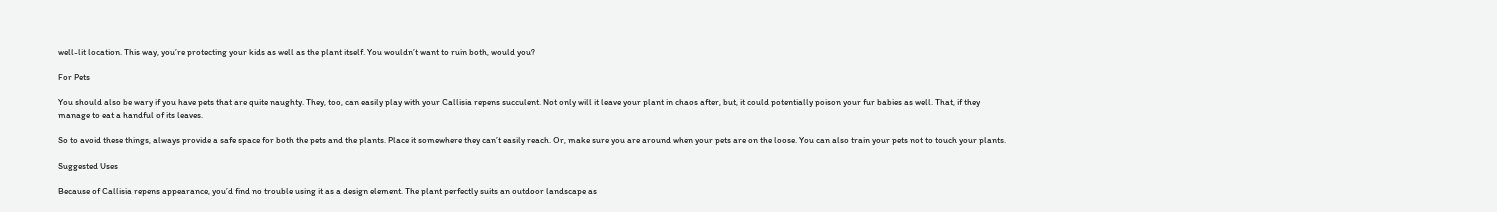well-lit location. This way, you’re protecting your kids as well as the plant itself. You wouldn’t want to ruin both, would you?

For Pets

You should also be wary if you have pets that are quite naughty. They, too, can easily play with your Callisia repens succulent. Not only will it leave your plant in chaos after, but, it could potentially poison your fur babies as well. That, if they manage to eat a handful of its leaves.

So to avoid these things, always provide a safe space for both the pets and the plants. Place it somewhere they can’t easily reach. Or, make sure you are around when your pets are on the loose. You can also train your pets not to touch your plants.

Suggested Uses

Because of Callisia repens appearance, you’d find no trouble using it as a design element. The plant perfectly suits an outdoor landscape as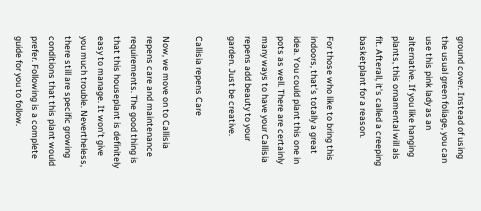ground cover. Instead of using the usual green foliage, you can use this pink lady as an alternative. If you like hanging plants, this ornamental will als fit. Afterall, it’s called a creeping basketplant for a reason.

For those who like to bring this indoors, that’s totally a great idea. You could plant this one in pots as well. There are certainly many ways to have your Callisia repens add beauty to your garden. Just be creative.

Callisia repens Care

Now, we move on to Callisia repens care and maintenance requirements. The good thing is that this houseplant is definitely easy to manage. It won’t give you much trouble. Nevertheless, there still are specific growing conditions that this plant would prefer. Following is a complete guide for you to follow.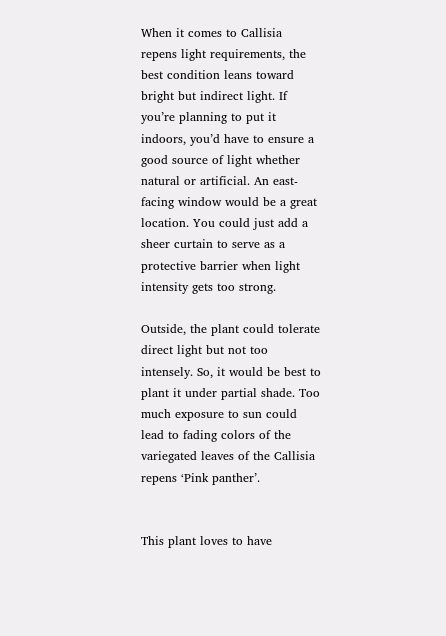When it comes to Callisia repens light requirements, the best condition leans toward bright but indirect light. If you’re planning to put it indoors, you’d have to ensure a good source of light whether natural or artificial. An east-facing window would be a great location. You could just add a sheer curtain to serve as a protective barrier when light intensity gets too strong.

Outside, the plant could tolerate direct light but not too intensely. So, it would be best to plant it under partial shade. Too much exposure to sun could lead to fading colors of the variegated leaves of the Callisia repens ‘Pink panther’.


This plant loves to have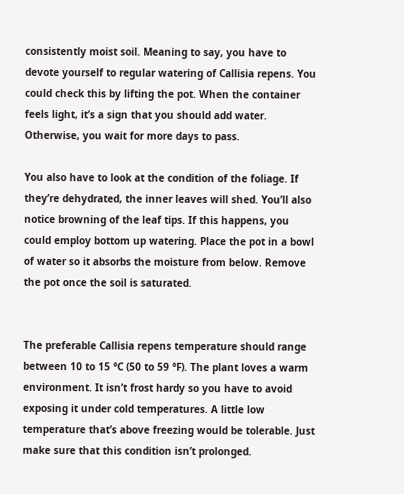consistently moist soil. Meaning to say, you have to devote yourself to regular watering of Callisia repens. You could check this by lifting the pot. When the container feels light, it’s a sign that you should add water. Otherwise, you wait for more days to pass.

You also have to look at the condition of the foliage. If they’re dehydrated, the inner leaves will shed. You’ll also notice browning of the leaf tips. If this happens, you could employ bottom up watering. Place the pot in a bowl of water so it absorbs the moisture from below. Remove the pot once the soil is saturated.


The preferable Callisia repens temperature should range between 10 to 15 °C (50 to 59 °F). The plant loves a warm environment. It isn’t frost hardy so you have to avoid exposing it under cold temperatures. A little low temperature that’s above freezing would be tolerable. Just make sure that this condition isn’t prolonged.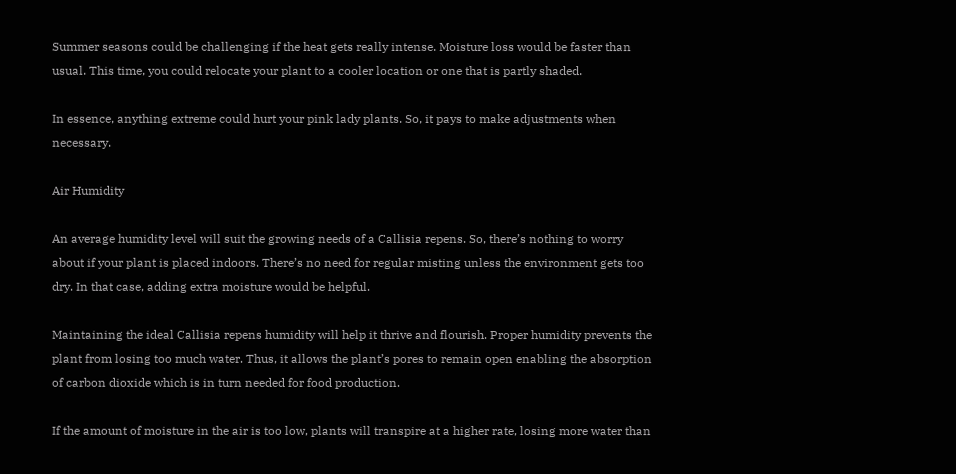Summer seasons could be challenging if the heat gets really intense. Moisture loss would be faster than usual. This time, you could relocate your plant to a cooler location or one that is partly shaded.

In essence, anything extreme could hurt your pink lady plants. So, it pays to make adjustments when necessary.

Air Humidity

An average humidity level will suit the growing needs of a Callisia repens. So, there’s nothing to worry about if your plant is placed indoors. There’s no need for regular misting unless the environment gets too dry. In that case, adding extra moisture would be helpful.

Maintaining the ideal Callisia repens humidity will help it thrive and flourish. Proper humidity prevents the plant from losing too much water. Thus, it allows the plant’s pores to remain open enabling the absorption of carbon dioxide which is in turn needed for food production.

If the amount of moisture in the air is too low, plants will transpire at a higher rate, losing more water than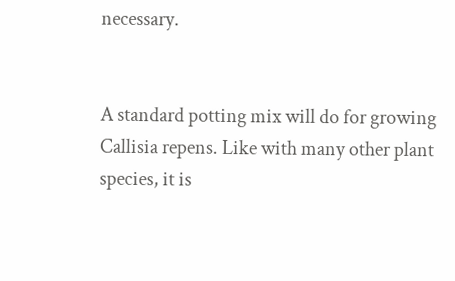necessary.


A standard potting mix will do for growing Callisia repens. Like with many other plant species, it is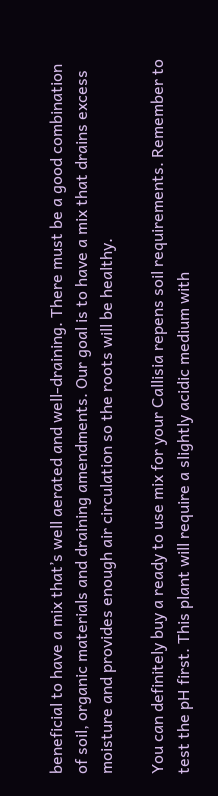beneficial to have a mix that’s well aerated and well-draining. There must be a good combination of soil, organic materials and draining amendments. Our goal is to have a mix that drains excess moisture and provides enough air circulation so the roots will be healthy.

You can definitely buy a ready to use mix for your Callisia repens soil requirements. Remember to test the pH first. This plant will require a slightly acidic medium with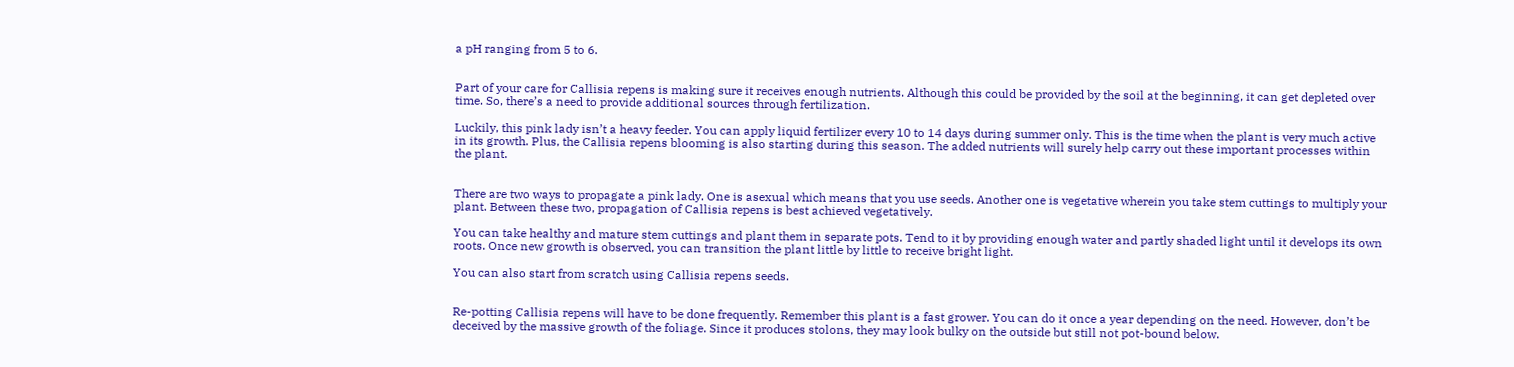a pH ranging from 5 to 6.


Part of your care for Callisia repens is making sure it receives enough nutrients. Although this could be provided by the soil at the beginning, it can get depleted over time. So, there’s a need to provide additional sources through fertilization.

Luckily, this pink lady isn’t a heavy feeder. You can apply liquid fertilizer every 10 to 14 days during summer only. This is the time when the plant is very much active in its growth. Plus, the Callisia repens blooming is also starting during this season. The added nutrients will surely help carry out these important processes within the plant.


There are two ways to propagate a pink lady. One is asexual which means that you use seeds. Another one is vegetative wherein you take stem cuttings to multiply your plant. Between these two, propagation of Callisia repens is best achieved vegetatively.

You can take healthy and mature stem cuttings and plant them in separate pots. Tend to it by providing enough water and partly shaded light until it develops its own roots. Once new growth is observed, you can transition the plant little by little to receive bright light.

You can also start from scratch using Callisia repens seeds.


Re-potting Callisia repens will have to be done frequently. Remember this plant is a fast grower. You can do it once a year depending on the need. However, don’t be deceived by the massive growth of the foliage. Since it produces stolons, they may look bulky on the outside but still not pot-bound below.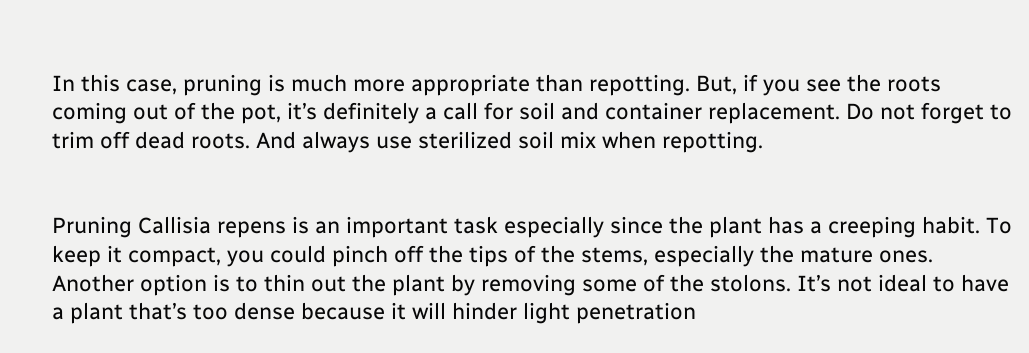In this case, pruning is much more appropriate than repotting. But, if you see the roots coming out of the pot, it’s definitely a call for soil and container replacement. Do not forget to trim off dead roots. And always use sterilized soil mix when repotting.


Pruning Callisia repens is an important task especially since the plant has a creeping habit. To keep it compact, you could pinch off the tips of the stems, especially the mature ones. Another option is to thin out the plant by removing some of the stolons. It’s not ideal to have a plant that’s too dense because it will hinder light penetration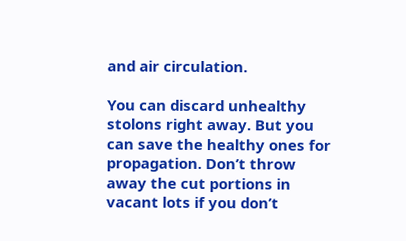and air circulation.

You can discard unhealthy stolons right away. But you can save the healthy ones for propagation. Don’t throw away the cut portions in vacant lots if you don’t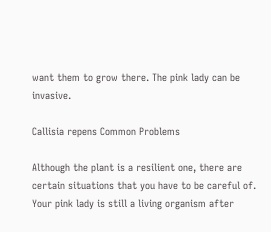want them to grow there. The pink lady can be invasive.

Callisia repens Common Problems

Although the plant is a resilient one, there are certain situations that you have to be careful of. Your pink lady is still a living organism after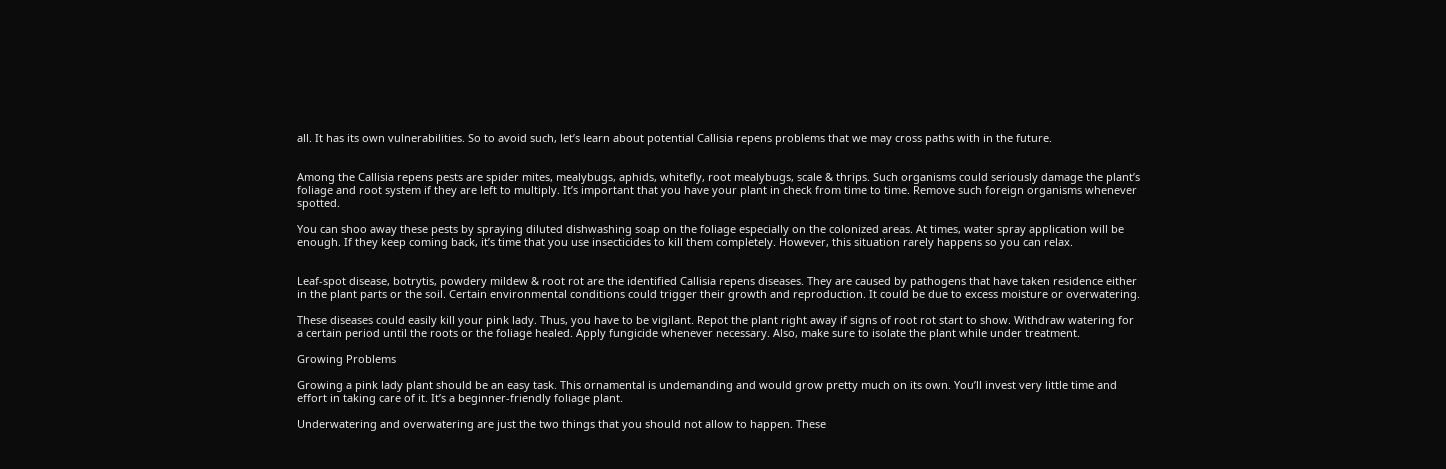all. It has its own vulnerabilities. So to avoid such, let’s learn about potential Callisia repens problems that we may cross paths with in the future.


Among the Callisia repens pests are spider mites, mealybugs, aphids, whitefly, root mealybugs, scale & thrips. Such organisms could seriously damage the plant’s foliage and root system if they are left to multiply. It’s important that you have your plant in check from time to time. Remove such foreign organisms whenever spotted.

You can shoo away these pests by spraying diluted dishwashing soap on the foliage especially on the colonized areas. At times, water spray application will be enough. If they keep coming back, it’s time that you use insecticides to kill them completely. However, this situation rarely happens so you can relax.


Leaf-spot disease, botrytis, powdery mildew & root rot are the identified Callisia repens diseases. They are caused by pathogens that have taken residence either in the plant parts or the soil. Certain environmental conditions could trigger their growth and reproduction. It could be due to excess moisture or overwatering.

These diseases could easily kill your pink lady. Thus, you have to be vigilant. Repot the plant right away if signs of root rot start to show. Withdraw watering for a certain period until the roots or the foliage healed. Apply fungicide whenever necessary. Also, make sure to isolate the plant while under treatment.

Growing Problems

Growing a pink lady plant should be an easy task. This ornamental is undemanding and would grow pretty much on its own. You’ll invest very little time and effort in taking care of it. It’s a beginner-friendly foliage plant.

Underwatering and overwatering are just the two things that you should not allow to happen. These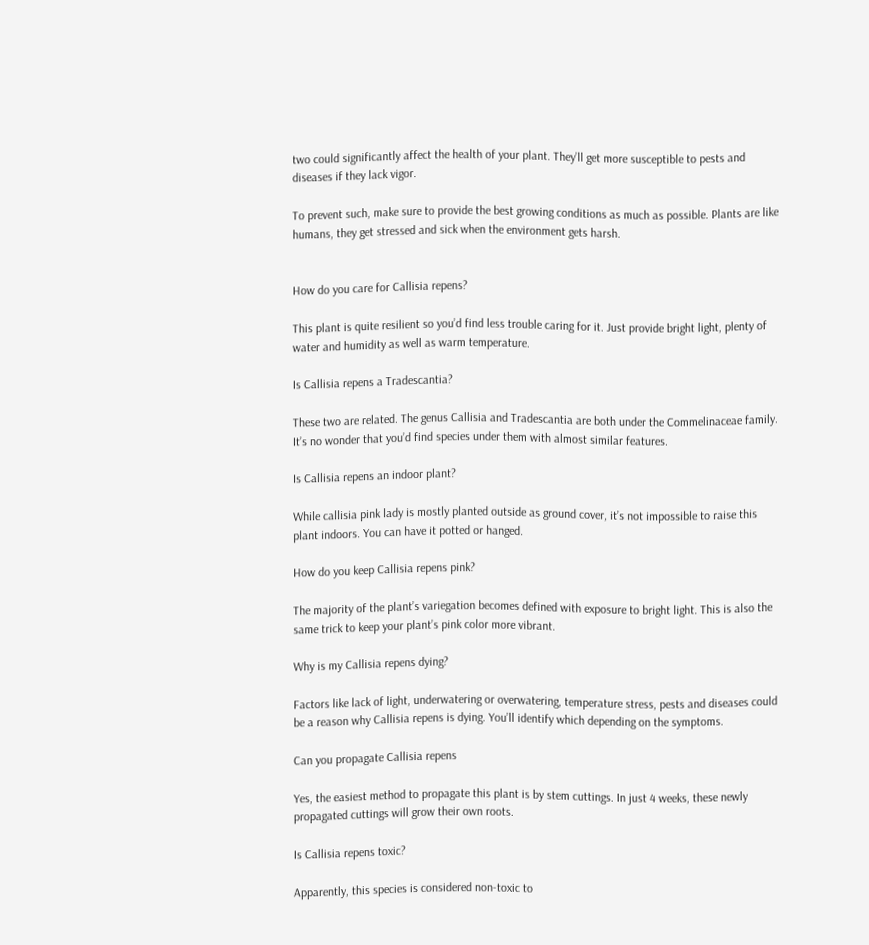two could significantly affect the health of your plant. They’ll get more susceptible to pests and diseases if they lack vigor.

To prevent such, make sure to provide the best growing conditions as much as possible. Plants are like humans, they get stressed and sick when the environment gets harsh.


How do you care for Callisia repens?

This plant is quite resilient so you’d find less trouble caring for it. Just provide bright light, plenty of water and humidity as well as warm temperature.

Is Callisia repens a Tradescantia?

These two are related. The genus Callisia and Tradescantia are both under the Commelinaceae family. It’s no wonder that you’d find species under them with almost similar features.

Is Callisia repens an indoor plant?

While callisia pink lady is mostly planted outside as ground cover, it’s not impossible to raise this plant indoors. You can have it potted or hanged.

How do you keep Callisia repens pink?

The majority of the plant’s variegation becomes defined with exposure to bright light. This is also the same trick to keep your plant’s pink color more vibrant.

Why is my Callisia repens dying?

Factors like lack of light, underwatering or overwatering, temperature stress, pests and diseases could be a reason why Callisia repens is dying. You’ll identify which depending on the symptoms.

Can you propagate Callisia repens

Yes, the easiest method to propagate this plant is by stem cuttings. In just 4 weeks, these newly propagated cuttings will grow their own roots.

Is Callisia repens toxic?

Apparently, this species is considered non-toxic to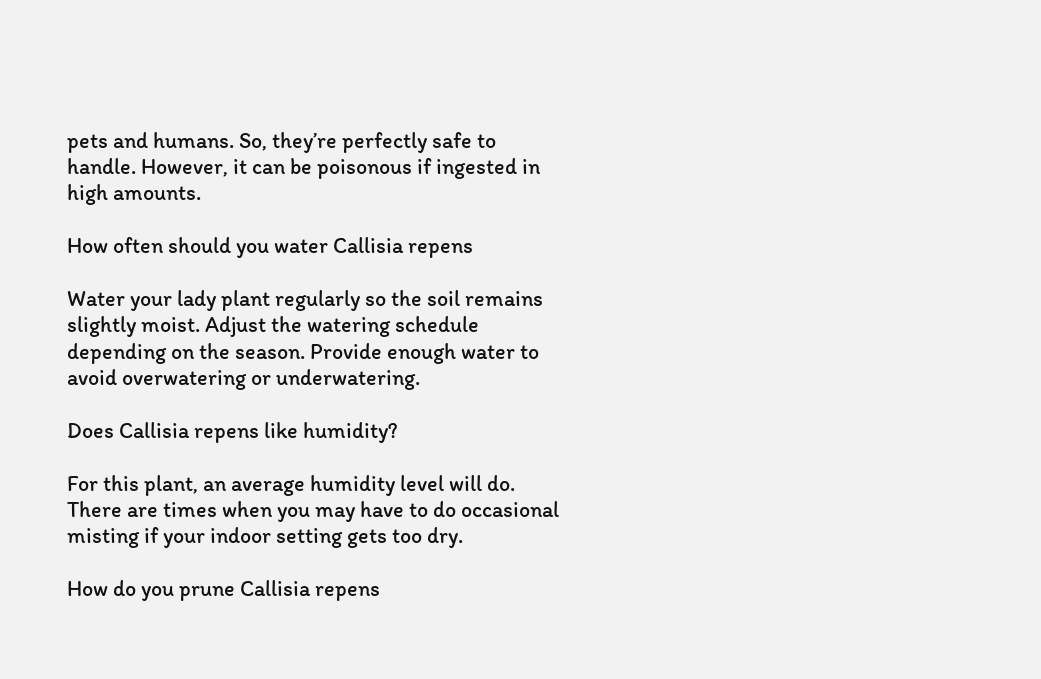pets and humans. So, they’re perfectly safe to handle. However, it can be poisonous if ingested in high amounts.

How often should you water Callisia repens

Water your lady plant regularly so the soil remains slightly moist. Adjust the watering schedule depending on the season. Provide enough water to avoid overwatering or underwatering.

Does Callisia repens like humidity?

For this plant, an average humidity level will do. There are times when you may have to do occasional misting if your indoor setting gets too dry.

How do you prune Callisia repens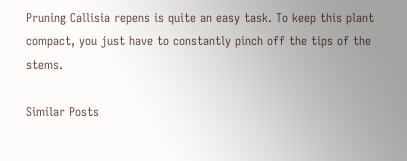Pruning Callisia repens is quite an easy task. To keep this plant compact, you just have to constantly pinch off the tips of the stems.

Similar Posts